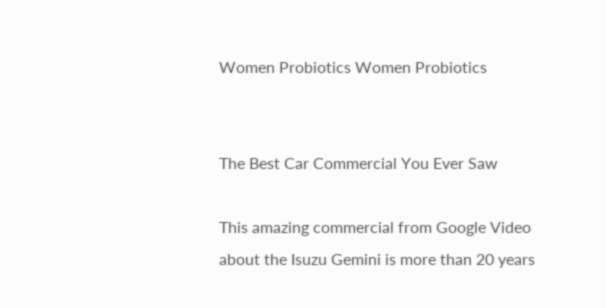Women Probiotics Women Probiotics


The Best Car Commercial You Ever Saw

This amazing commercial from Google Video about the Isuzu Gemini is more than 20 years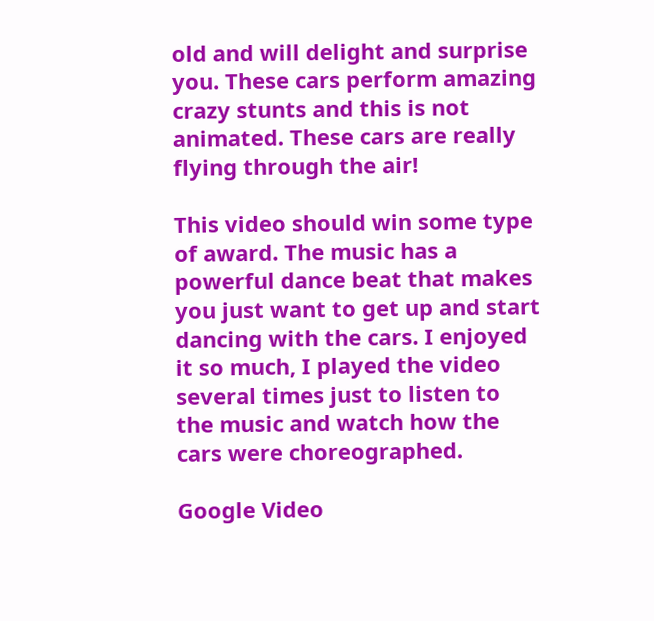old and will delight and surprise you. These cars perform amazing crazy stunts and this is not animated. These cars are really flying through the air!

This video should win some type of award. The music has a powerful dance beat that makes you just want to get up and start dancing with the cars. I enjoyed it so much, I played the video several times just to listen to the music and watch how the cars were choreographed.

Google Video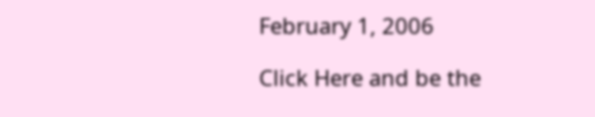February 1, 2006

Click Here and be the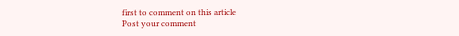first to comment on this article
Post your comment